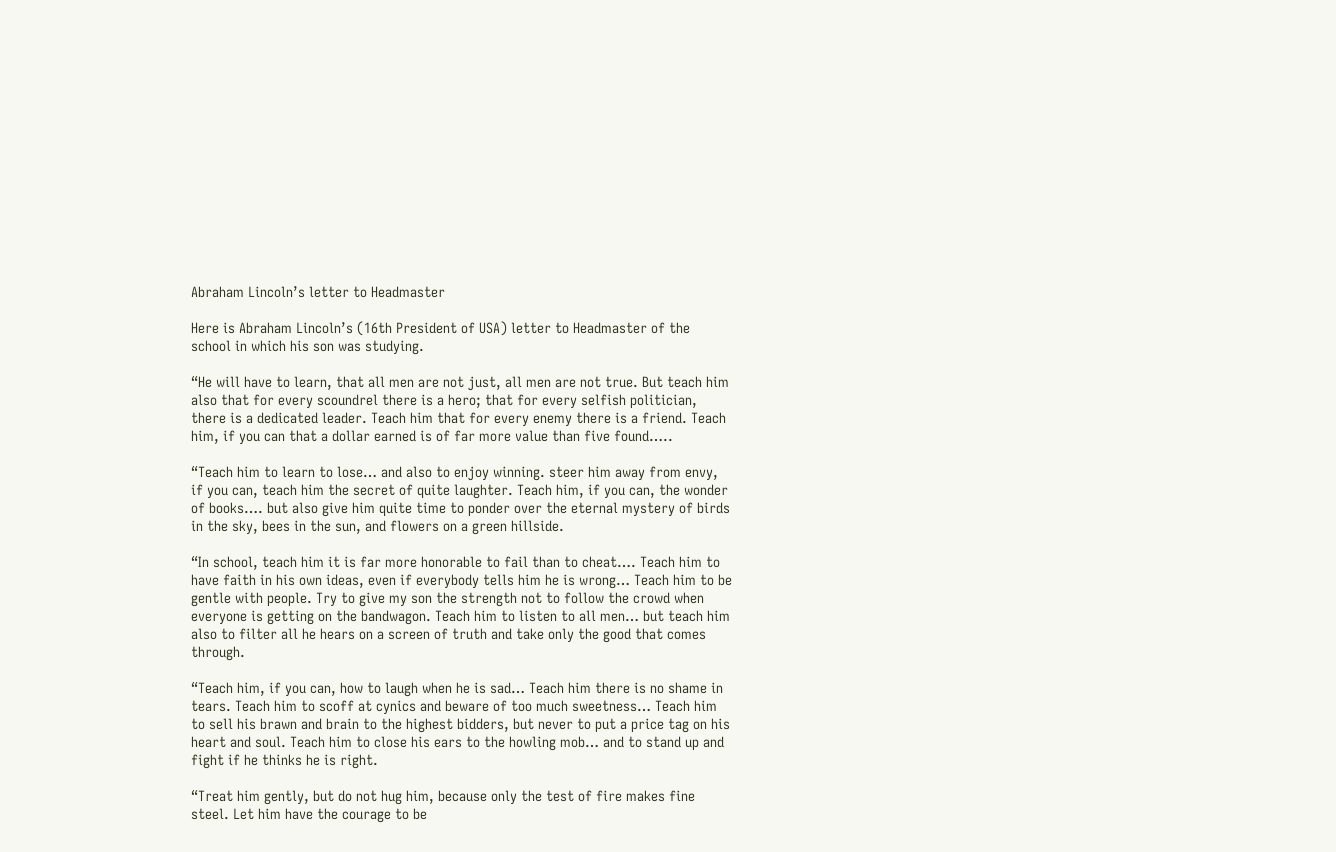Abraham Lincoln’s letter to Headmaster

Here is Abraham Lincoln’s (16th President of USA) letter to Headmaster of the school in which his son was studying.

“He will have to learn, that all men are not just, all men are not true. But teach him also that for every scoundrel there is a hero; that for every selfish politician, there is a dedicated leader. Teach him that for every enemy there is a friend. Teach him, if you can that a dollar earned is of far more value than five found…..

“Teach him to learn to lose… and also to enjoy winning. steer him away from envy, if you can, teach him the secret of quite laughter. Teach him, if you can, the wonder of books…. but also give him quite time to ponder over the eternal mystery of birds in the sky, bees in the sun, and flowers on a green hillside.

“In school, teach him it is far more honorable to fail than to cheat…. Teach him to have faith in his own ideas, even if everybody tells him he is wrong… Teach him to be gentle with people. Try to give my son the strength not to follow the crowd when everyone is getting on the bandwagon. Teach him to listen to all men… but teach him also to filter all he hears on a screen of truth and take only the good that comes through.

“Teach him, if you can, how to laugh when he is sad… Teach him there is no shame in tears. Teach him to scoff at cynics and beware of too much sweetness… Teach him to sell his brawn and brain to the highest bidders, but never to put a price tag on his heart and soul. Teach him to close his ears to the howling mob… and to stand up and fight if he thinks he is right.

“Treat him gently, but do not hug him, because only the test of fire makes fine steel. Let him have the courage to be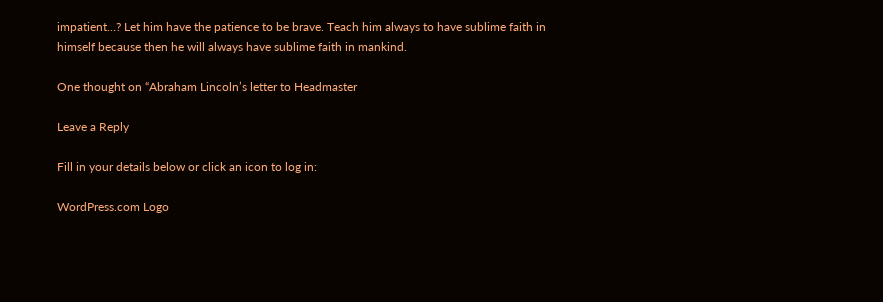impatient…? Let him have the patience to be brave. Teach him always to have sublime faith in himself because then he will always have sublime faith in mankind.

One thought on “Abraham Lincoln’s letter to Headmaster

Leave a Reply

Fill in your details below or click an icon to log in:

WordPress.com Logo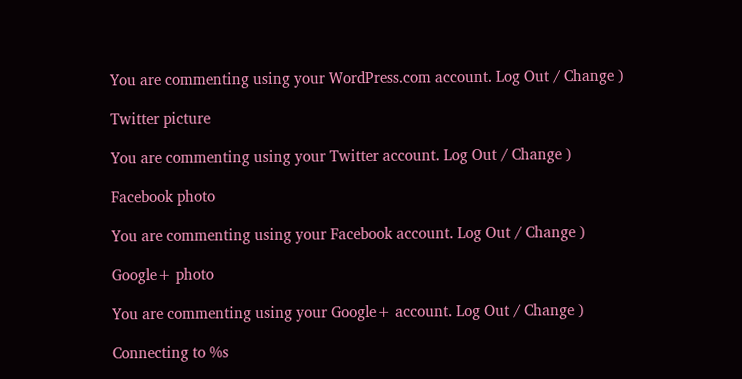You are commenting using your WordPress.com account. Log Out / Change )

Twitter picture

You are commenting using your Twitter account. Log Out / Change )

Facebook photo

You are commenting using your Facebook account. Log Out / Change )

Google+ photo

You are commenting using your Google+ account. Log Out / Change )

Connecting to %s